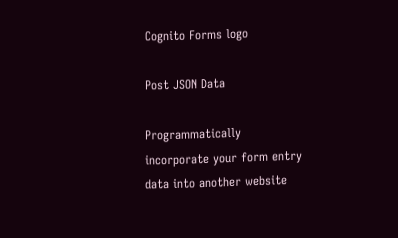Cognito Forms logo

Post JSON Data

Programmatically incorporate your form entry data into another website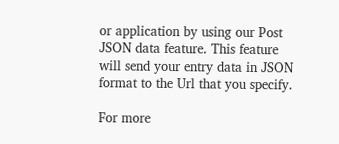or application by using our Post JSON data feature. This feature will send your entry data in JSON format to the Url that you specify.

For more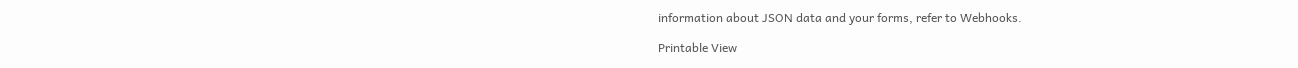information about JSON data and your forms, refer to Webhooks.

Printable View